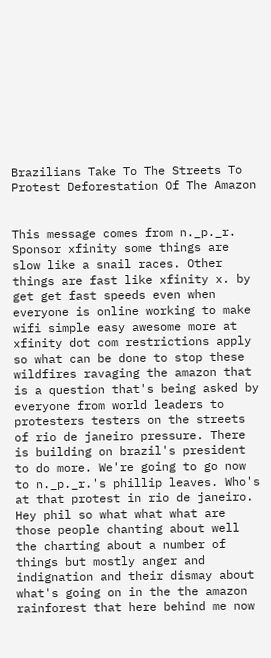Brazilians Take To The Streets To Protest Deforestation Of The Amazon


This message comes from n._p._r. Sponsor xfinity some things are slow like a snail races. Other things are fast like xfinity x. by get get fast speeds even when everyone is online working to make wifi simple easy awesome more at xfinity dot com restrictions apply so what can be done to stop these wildfires ravaging the amazon that is a question that's being asked by everyone from world leaders to protesters testers on the streets of rio de janeiro pressure. There is building on brazil's president to do more. We're going to go now to n._p._r.'s phillip leaves. Who's at that protest in rio de janeiro. Hey phil so what what what are those people chanting about well the charting about a number of things but mostly anger and indignation and their dismay about what's going on in the the amazon rainforest that here behind me now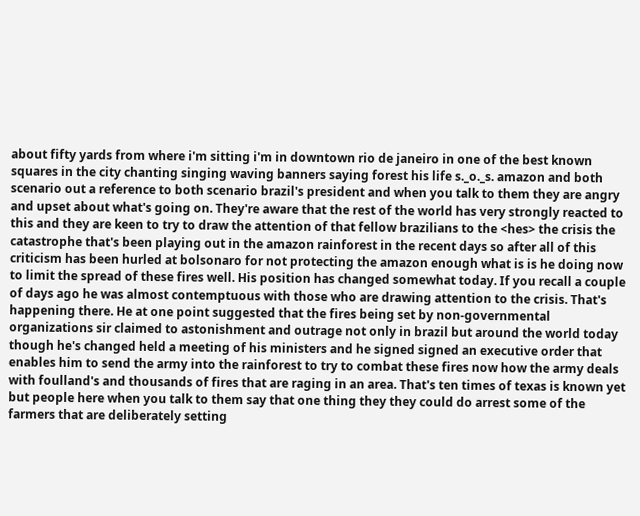about fifty yards from where i'm sitting i'm in downtown rio de janeiro in one of the best known squares in the city chanting singing waving banners saying forest his life s._o._s. amazon and both scenario out a reference to both scenario brazil's president and when you talk to them they are angry and upset about what's going on. They're aware that the rest of the world has very strongly reacted to this and they are keen to try to draw the attention of that fellow brazilians to the <hes> the crisis the catastrophe that's been playing out in the amazon rainforest in the recent days so after all of this criticism has been hurled at bolsonaro for not protecting the amazon enough what is is he doing now to limit the spread of these fires well. His position has changed somewhat today. If you recall a couple of days ago he was almost contemptuous with those who are drawing attention to the crisis. That's happening there. He at one point suggested that the fires being set by non-governmental organizations sir claimed to astonishment and outrage not only in brazil but around the world today though he's changed held a meeting of his ministers and he signed signed an executive order that enables him to send the army into the rainforest to try to combat these fires now how the army deals with foulland's and thousands of fires that are raging in an area. That's ten times of texas is known yet but people here when you talk to them say that one thing they they could do arrest some of the farmers that are deliberately setting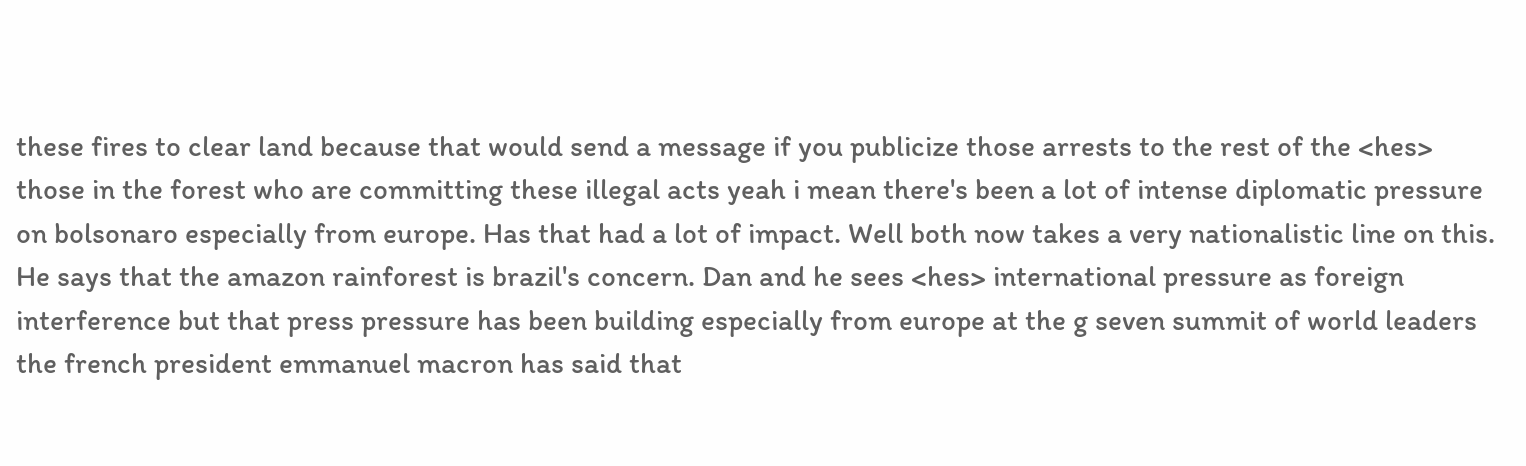these fires to clear land because that would send a message if you publicize those arrests to the rest of the <hes> those in the forest who are committing these illegal acts yeah i mean there's been a lot of intense diplomatic pressure on bolsonaro especially from europe. Has that had a lot of impact. Well both now takes a very nationalistic line on this. He says that the amazon rainforest is brazil's concern. Dan and he sees <hes> international pressure as foreign interference but that press pressure has been building especially from europe at the g seven summit of world leaders the french president emmanuel macron has said that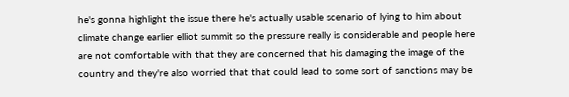he's gonna highlight the issue there he's actually usable scenario of lying to him about climate change earlier elliot summit so the pressure really is considerable and people here are not comfortable with that they are concerned that his damaging the image of the country and they're also worried that that could lead to some sort of sanctions may be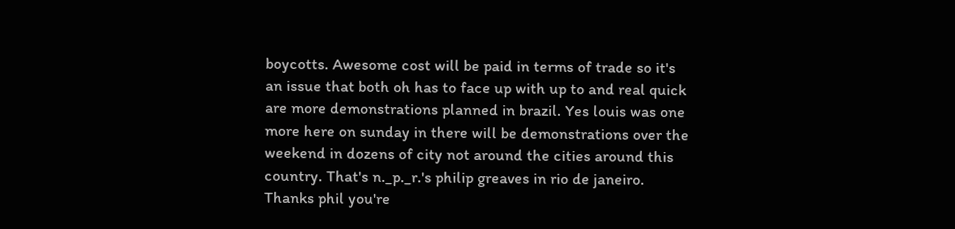boycotts. Awesome cost will be paid in terms of trade so it's an issue that both oh has to face up with up to and real quick are more demonstrations planned in brazil. Yes louis was one more here on sunday in there will be demonstrations over the weekend in dozens of city not around the cities around this country. That's n._p._r.'s philip greaves in rio de janeiro. Thanks phil you're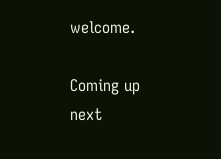welcome.

Coming up next